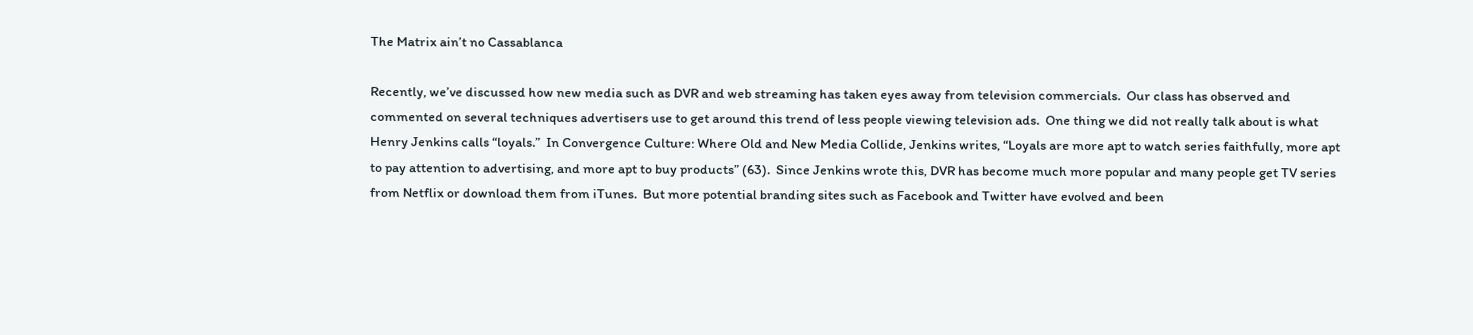The Matrix ain’t no Cassablanca

Recently, we’ve discussed how new media such as DVR and web streaming has taken eyes away from television commercials.  Our class has observed and commented on several techniques advertisers use to get around this trend of less people viewing television ads.  One thing we did not really talk about is what Henry Jenkins calls “loyals.”  In Convergence Culture: Where Old and New Media Collide, Jenkins writes, “Loyals are more apt to watch series faithfully, more apt to pay attention to advertising, and more apt to buy products” (63).  Since Jenkins wrote this, DVR has become much more popular and many people get TV series from Netflix or download them from iTunes.  But more potential branding sites such as Facebook and Twitter have evolved and been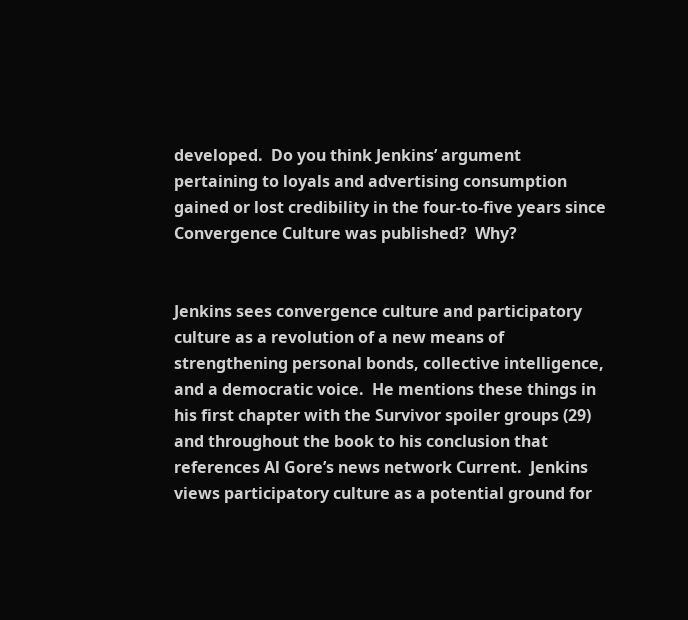developed.  Do you think Jenkins’ argument pertaining to loyals and advertising consumption gained or lost credibility in the four-to-five years since Convergence Culture was published?  Why?


Jenkins sees convergence culture and participatory culture as a revolution of a new means of strengthening personal bonds, collective intelligence, and a democratic voice.  He mentions these things in his first chapter with the Survivor spoiler groups (29) and throughout the book to his conclusion that references Al Gore’s news network Current.  Jenkins views participatory culture as a potential ground for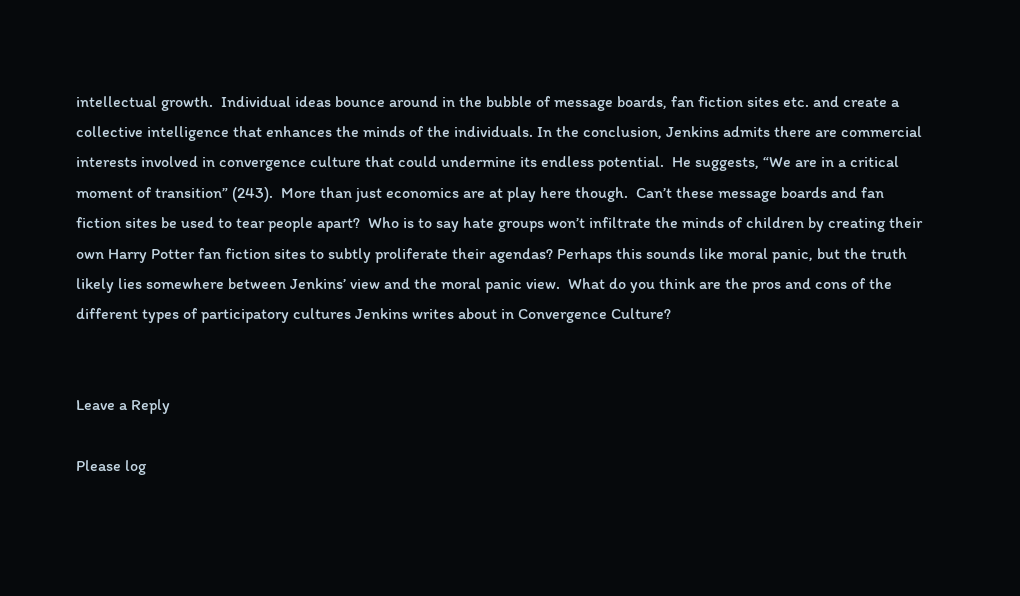intellectual growth.  Individual ideas bounce around in the bubble of message boards, fan fiction sites etc. and create a collective intelligence that enhances the minds of the individuals. In the conclusion, Jenkins admits there are commercial interests involved in convergence culture that could undermine its endless potential.  He suggests, “We are in a critical moment of transition” (243).  More than just economics are at play here though.  Can’t these message boards and fan fiction sites be used to tear people apart?  Who is to say hate groups won’t infiltrate the minds of children by creating their own Harry Potter fan fiction sites to subtly proliferate their agendas? Perhaps this sounds like moral panic, but the truth likely lies somewhere between Jenkins’ view and the moral panic view.  What do you think are the pros and cons of the different types of participatory cultures Jenkins writes about in Convergence Culture?


Leave a Reply

Please log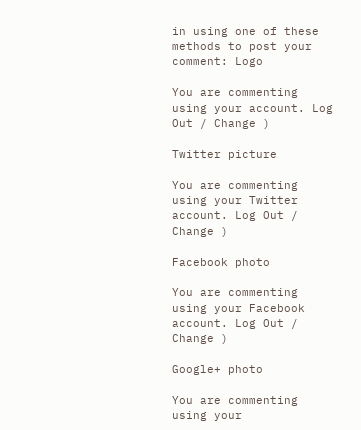in using one of these methods to post your comment: Logo

You are commenting using your account. Log Out / Change )

Twitter picture

You are commenting using your Twitter account. Log Out / Change )

Facebook photo

You are commenting using your Facebook account. Log Out / Change )

Google+ photo

You are commenting using your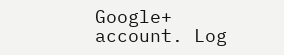Google+ account. Log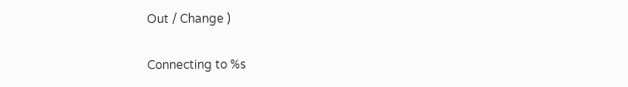Out / Change )

Connecting to %s